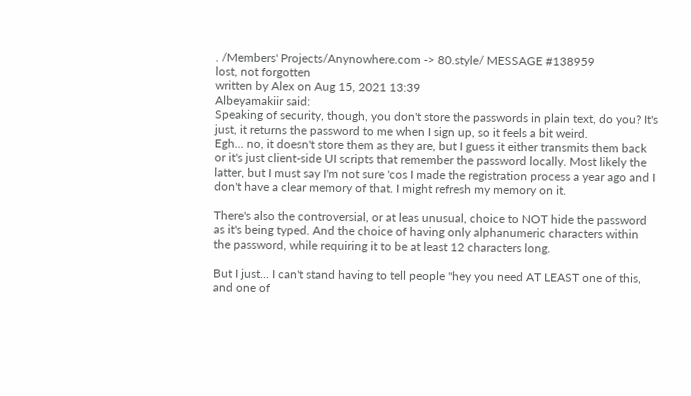. /Members' Projects/Anynowhere.com -> 80.style/ MESSAGE #138959
lost, not forgotten
written by Alex on Aug 15, 2021 13:39
Albeyamakiir said:
Speaking of security, though, you don't store the passwords in plain text, do you? It's just, it returns the password to me when I sign up, so it feels a bit weird.
Egh... no, it doesn't store them as they are, but I guess it either transmits them back or it's just client-side UI scripts that remember the password locally. Most likely the latter, but I must say I'm not sure 'cos I made the registration process a year ago and I don't have a clear memory of that. I might refresh my memory on it.

There's also the controversial, or at leas unusual, choice to NOT hide the password as it's being typed. And the choice of having only alphanumeric characters within the password, while requiring it to be at least 12 characters long.

But I just... I can't stand having to tell people "hey you need AT LEAST one of this, and one of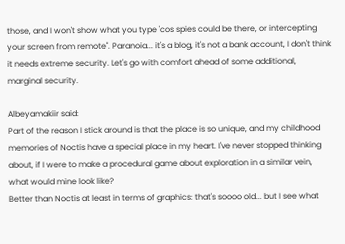those, and I won't show what you type 'cos spies could be there, or intercepting your screen from remote". Paranoia... it's a blog, it's not a bank account, I don't think it needs extreme security. Let's go with comfort ahead of some additional, marginal security.

Albeyamakiir said:
Part of the reason I stick around is that the place is so unique, and my childhood memories of Noctis have a special place in my heart. I've never stopped thinking about, if I were to make a procedural game about exploration in a similar vein, what would mine look like?
Better than Noctis at least in terms of graphics: that's soooo old... but I see what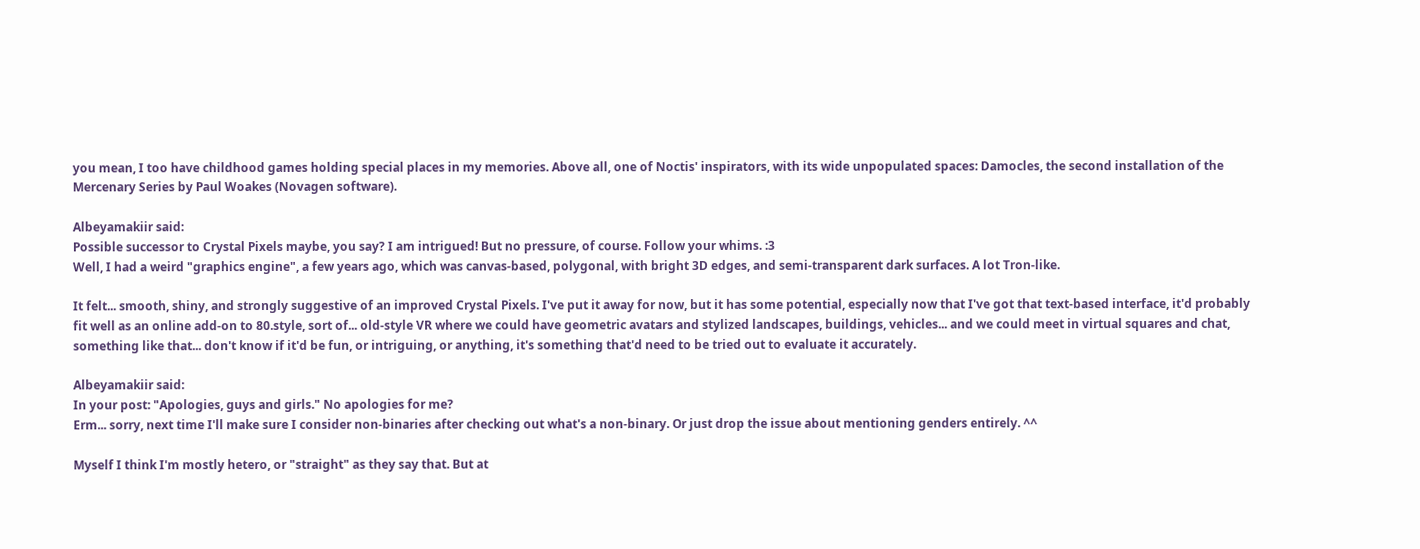you mean, I too have childhood games holding special places in my memories. Above all, one of Noctis' inspirators, with its wide unpopulated spaces: Damocles, the second installation of the Mercenary Series by Paul Woakes (Novagen software).

Albeyamakiir said:
Possible successor to Crystal Pixels maybe, you say? I am intrigued! But no pressure, of course. Follow your whims. :3
Well, I had a weird "graphics engine", a few years ago, which was canvas-based, polygonal, with bright 3D edges, and semi-transparent dark surfaces. A lot Tron-like.

It felt... smooth, shiny, and strongly suggestive of an improved Crystal Pixels. I've put it away for now, but it has some potential, especially now that I've got that text-based interface, it'd probably fit well as an online add-on to 80.style, sort of... old-style VR where we could have geometric avatars and stylized landscapes, buildings, vehicles... and we could meet in virtual squares and chat, something like that... don't know if it'd be fun, or intriguing, or anything, it's something that'd need to be tried out to evaluate it accurately.

Albeyamakiir said:
In your post: "Apologies, guys and girls." No apologies for me?
Erm... sorry, next time I'll make sure I consider non-binaries after checking out what's a non-binary. Or just drop the issue about mentioning genders entirely. ^^

Myself I think I'm mostly hetero, or "straight" as they say that. But at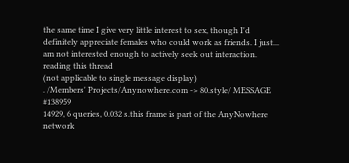the same time I give very little interest to sex, though I'd definitely appreciate females who could work as friends. I just... am not interested enough to actively seek out interaction.
reading this thread
(not applicable to single message display)
. /Members' Projects/Anynowhere.com -> 80.style/ MESSAGE #138959
14929, 6 queries, 0.032 s.this frame is part of the AnyNowhere network